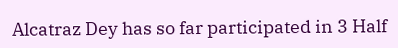Alcatraz Dey has so far participated in 3 Half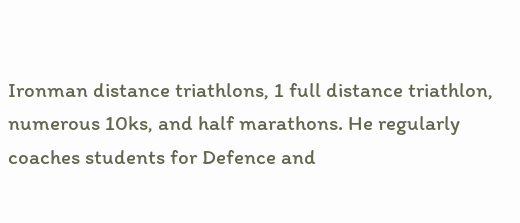Ironman distance triathlons, 1 full distance triathlon, numerous 10ks, and half marathons. He regularly coaches students for Defence and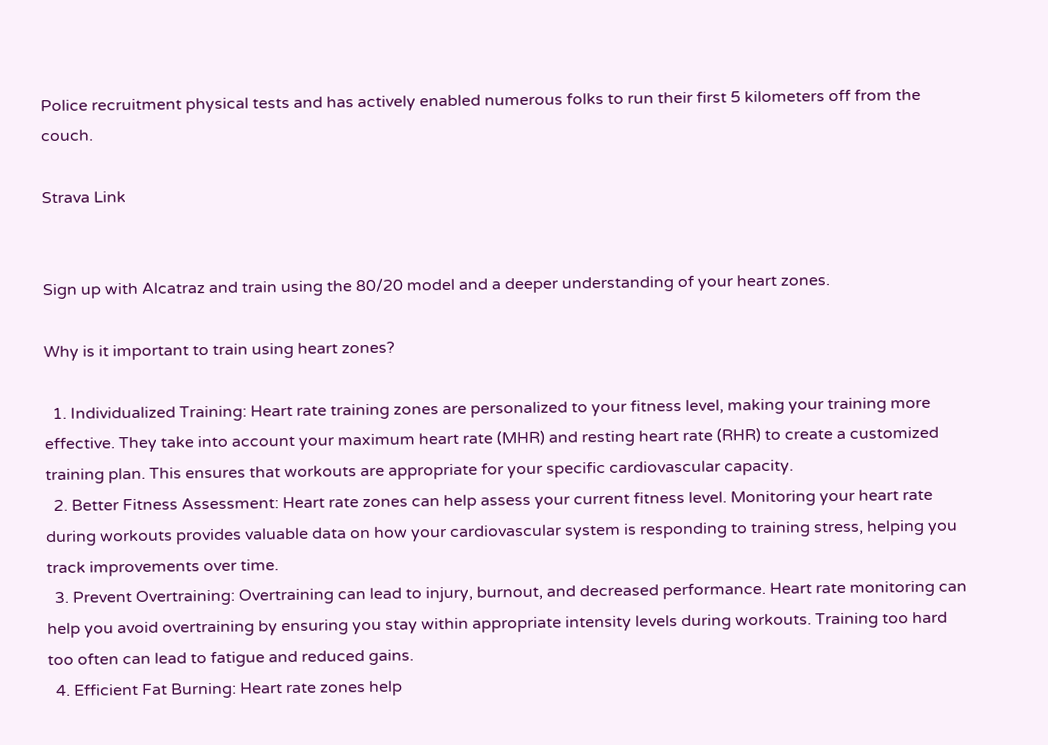Police recruitment physical tests and has actively enabled numerous folks to run their first 5 kilometers off from the couch.

Strava Link


Sign up with Alcatraz and train using the 80/20 model and a deeper understanding of your heart zones.

Why is it important to train using heart zones?

  1. Individualized Training: Heart rate training zones are personalized to your fitness level, making your training more effective. They take into account your maximum heart rate (MHR) and resting heart rate (RHR) to create a customized training plan. This ensures that workouts are appropriate for your specific cardiovascular capacity.
  2. Better Fitness Assessment: Heart rate zones can help assess your current fitness level. Monitoring your heart rate during workouts provides valuable data on how your cardiovascular system is responding to training stress, helping you track improvements over time.
  3. Prevent Overtraining: Overtraining can lead to injury, burnout, and decreased performance. Heart rate monitoring can help you avoid overtraining by ensuring you stay within appropriate intensity levels during workouts. Training too hard too often can lead to fatigue and reduced gains.
  4. Efficient Fat Burning: Heart rate zones help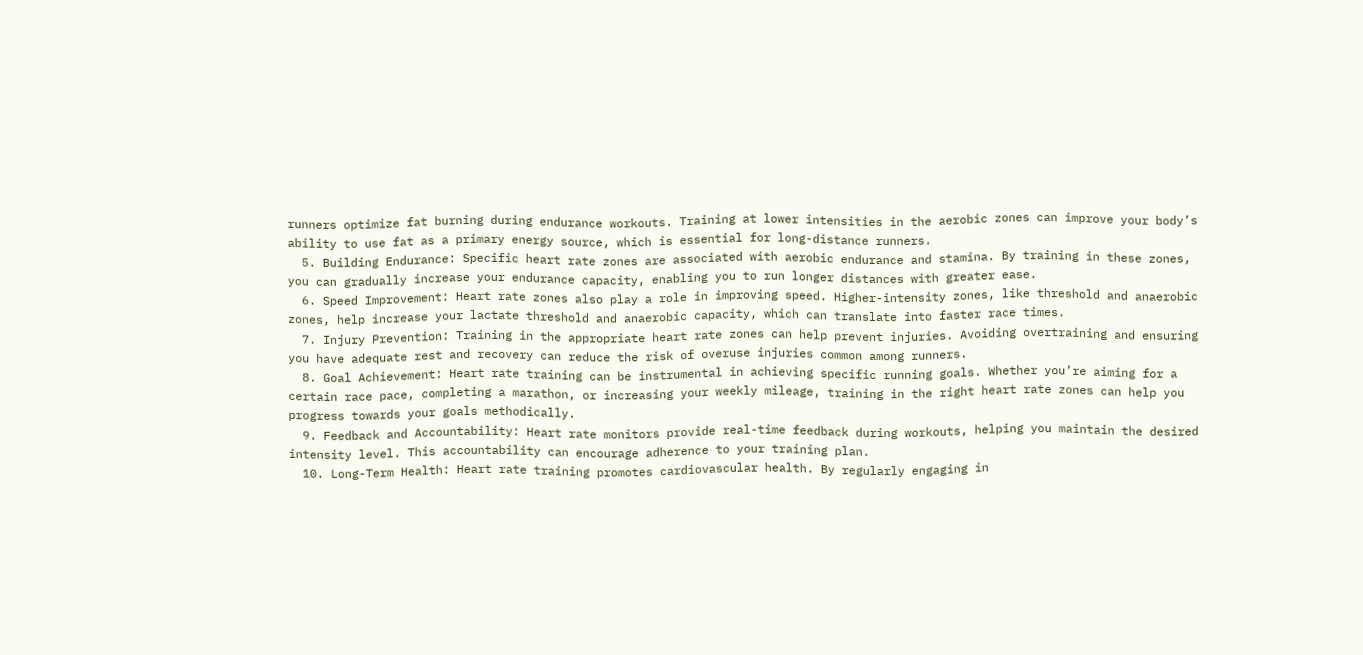runners optimize fat burning during endurance workouts. Training at lower intensities in the aerobic zones can improve your body’s ability to use fat as a primary energy source, which is essential for long-distance runners.
  5. Building Endurance: Specific heart rate zones are associated with aerobic endurance and stamina. By training in these zones, you can gradually increase your endurance capacity, enabling you to run longer distances with greater ease.
  6. Speed Improvement: Heart rate zones also play a role in improving speed. Higher-intensity zones, like threshold and anaerobic zones, help increase your lactate threshold and anaerobic capacity, which can translate into faster race times.
  7. Injury Prevention: Training in the appropriate heart rate zones can help prevent injuries. Avoiding overtraining and ensuring you have adequate rest and recovery can reduce the risk of overuse injuries common among runners.
  8. Goal Achievement: Heart rate training can be instrumental in achieving specific running goals. Whether you’re aiming for a certain race pace, completing a marathon, or increasing your weekly mileage, training in the right heart rate zones can help you progress towards your goals methodically.
  9. Feedback and Accountability: Heart rate monitors provide real-time feedback during workouts, helping you maintain the desired intensity level. This accountability can encourage adherence to your training plan.
  10. Long-Term Health: Heart rate training promotes cardiovascular health. By regularly engaging in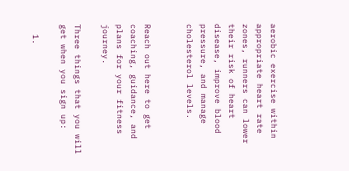aerobic exercise within appropriate heart rate zones, runners can lower their risk of heart disease, improve blood pressure, and manage cholesterol levels.


Reach out here to get coaching, guidance, and plans for your fitness journey.

Three things that you will get when you sign up:

  1.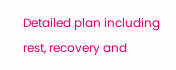Detailed plan including rest, recovery and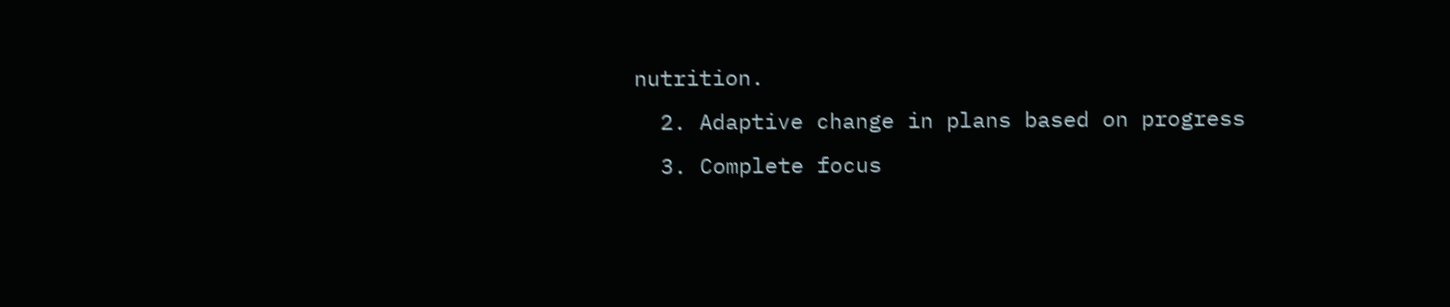nutrition.
  2. Adaptive change in plans based on progress
  3. Complete focus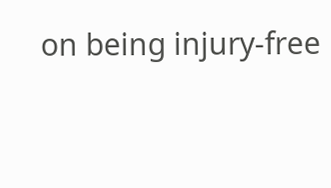on being injury-free